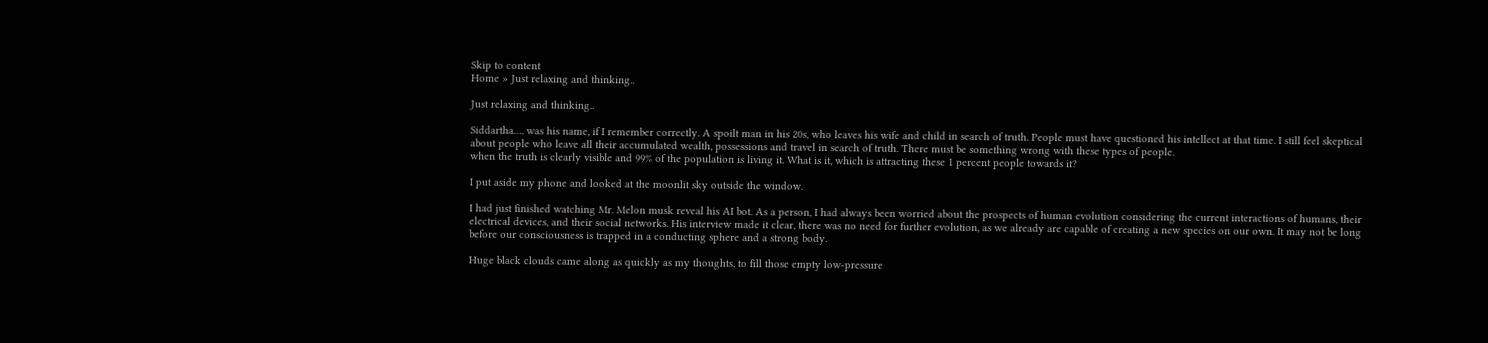Skip to content
Home » Just relaxing and thinking..

Just relaxing and thinking..

Siddartha…. was his name, if I remember correctly. A spoilt man in his 20s, who leaves his wife and child in search of truth. People must have questioned his intellect at that time. I still feel skeptical about people who leave all their accumulated wealth, possessions and travel in search of truth. There must be something wrong with these types of people.
when the truth is clearly visible and 99% of the population is living it. What is it, which is attracting these 1 percent people towards it?

I put aside my phone and looked at the moonlit sky outside the window.

I had just finished watching Mr. Melon musk reveal his AI bot. As a person, I had always been worried about the prospects of human evolution considering the current interactions of humans, their electrical devices, and their social networks. His interview made it clear, there was no need for further evolution, as we already are capable of creating a new species on our own. It may not be long before our consciousness is trapped in a conducting sphere and a strong body.

Huge black clouds came along as quickly as my thoughts, to fill those empty low-pressure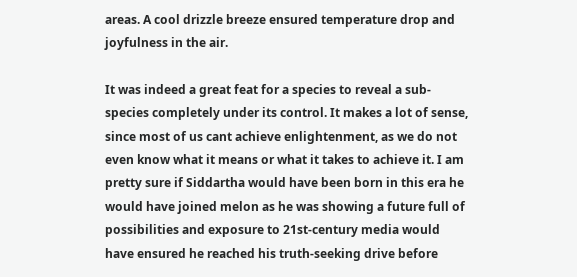areas. A cool drizzle breeze ensured temperature drop and joyfulness in the air.

It was indeed a great feat for a species to reveal a sub-species completely under its control. It makes a lot of sense, since most of us cant achieve enlightenment, as we do not even know what it means or what it takes to achieve it. I am pretty sure if Siddartha would have been born in this era he would have joined melon as he was showing a future full of possibilities and exposure to 21st-century media would have ensured he reached his truth-seeking drive before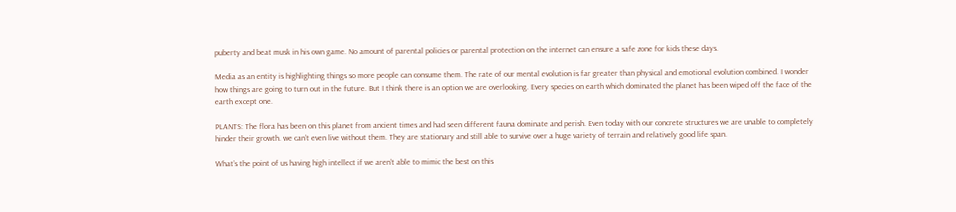puberty and beat musk in his own game. No amount of parental policies or parental protection on the internet can ensure a safe zone for kids these days.

Media as an entity is highlighting things so more people can consume them. The rate of our mental evolution is far greater than physical and emotional evolution combined. I wonder how things are going to turn out in the future. But I think there is an option we are overlooking. Every species on earth which dominated the planet has been wiped off the face of the earth except one.

PLANTS: The flora has been on this planet from ancient times and had seen different fauna dominate and perish. Even today with our concrete structures we are unable to completely hinder their growth. we can’t even live without them. They are stationary and still able to survive over a huge variety of terrain and relatively good life span.

What’s the point of us having high intellect if we aren’t able to mimic the best on this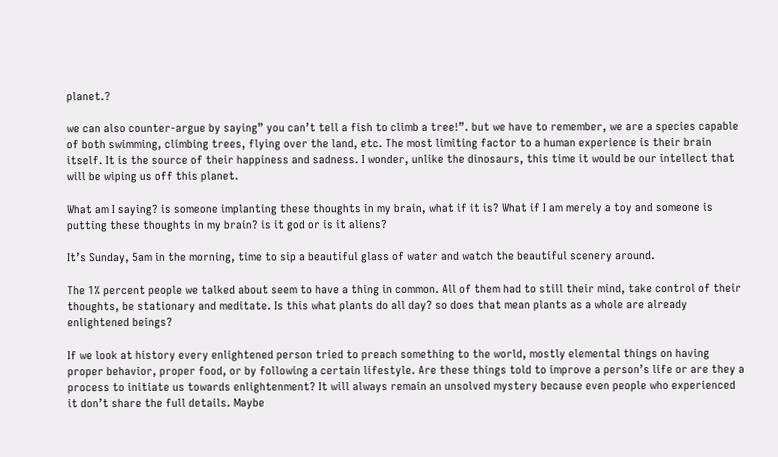planet.?

we can also counter-argue by saying” you can’t tell a fish to climb a tree!”. but we have to remember, we are a species capable of both swimming, climbing trees, flying over the land, etc. The most limiting factor to a human experience is their brain itself. It is the source of their happiness and sadness. I wonder, unlike the dinosaurs, this time it would be our intellect that will be wiping us off this planet.

What am I saying? is someone implanting these thoughts in my brain, what if it is? What if I am merely a toy and someone is putting these thoughts in my brain? is it god or is it aliens?

It’s Sunday, 5am in the morning, time to sip a beautiful glass of water and watch the beautiful scenery around.

The 1% percent people we talked about seem to have a thing in common. All of them had to still their mind, take control of their thoughts, be stationary and meditate. Is this what plants do all day? so does that mean plants as a whole are already enlightened beings?

If we look at history every enlightened person tried to preach something to the world, mostly elemental things on having proper behavior, proper food, or by following a certain lifestyle. Are these things told to improve a person’s life or are they a process to initiate us towards enlightenment? It will always remain an unsolved mystery because even people who experienced it don’t share the full details. Maybe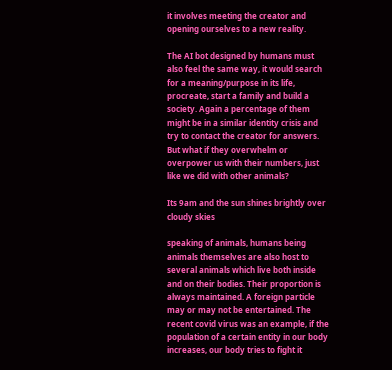it involves meeting the creator and opening ourselves to a new reality.

The AI bot designed by humans must also feel the same way, it would search for a meaning/purpose in its life, procreate, start a family and build a society. Again a percentage of them might be in a similar identity crisis and try to contact the creator for answers. But what if they overwhelm or overpower us with their numbers, just like we did with other animals?

Its 9am and the sun shines brightly over cloudy skies

speaking of animals, humans being animals themselves are also host to several animals which live both inside and on their bodies. Their proportion is always maintained. A foreign particle may or may not be entertained. The recent covid virus was an example, if the population of a certain entity in our body increases, our body tries to fight it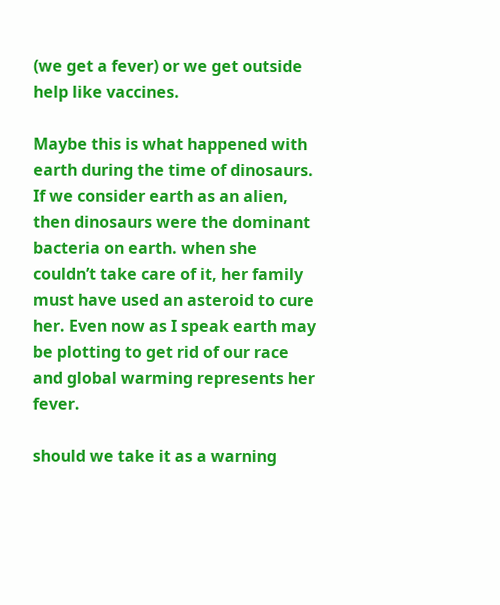(we get a fever) or we get outside help like vaccines.

Maybe this is what happened with earth during the time of dinosaurs. If we consider earth as an alien, then dinosaurs were the dominant bacteria on earth. when she couldn’t take care of it, her family must have used an asteroid to cure her. Even now as I speak earth may be plotting to get rid of our race and global warming represents her fever.

should we take it as a warning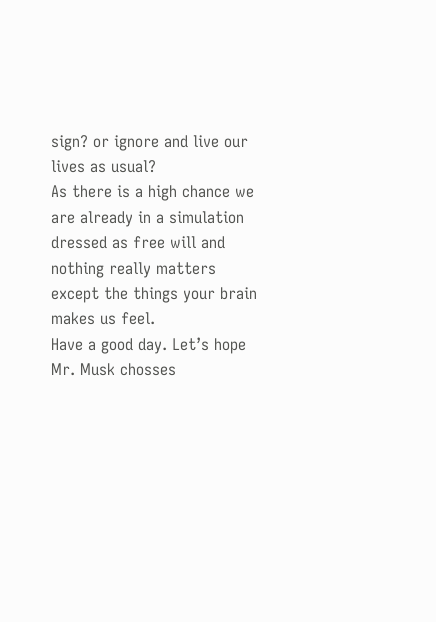sign? or ignore and live our lives as usual?
As there is a high chance we are already in a simulation dressed as free will and nothing really matters except the things your brain makes us feel.
Have a good day. Let’s hope Mr. Musk chosses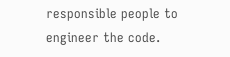responsible people to engineer the code.